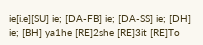ie[i.e][SU] ie; [DA-FB] ie; [DA-SS] ie; [DH] ie; [BH] ya1he [RE]2she [RE]3it [RE]To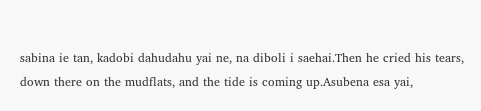sabina ie tan, kadobi dahudahu yai ne, na diboli i saehai.Then he cried his tears, down there on the mudflats, and the tide is coming up.Asubena esa yai,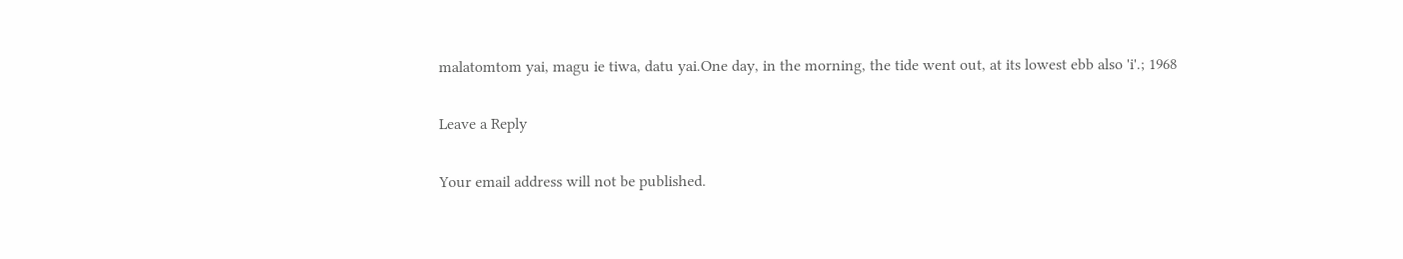malatomtom yai, magu ie tiwa, datu yai.One day, in the morning, the tide went out, at its lowest ebb also 'i'.; 1968

Leave a Reply

Your email address will not be published.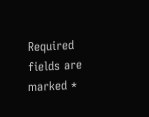Required fields are marked *